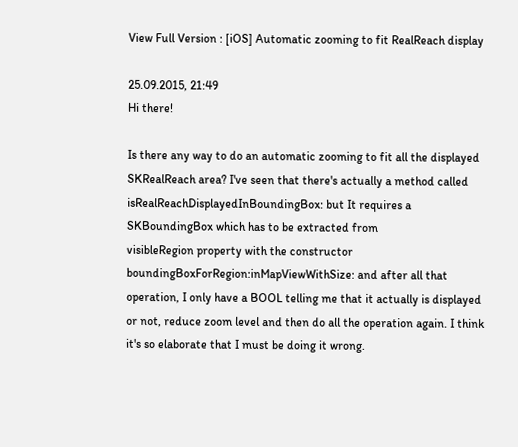View Full Version : [iOS] Automatic zooming to fit RealReach display

25.09.2015, 21:49
Hi there!

Is there any way to do an automatic zooming to fit all the displayed SKRealReach area? I've seen that there's actually a method called
isRealReachDisplayedInBoundingBox: but It requires a
SKBoundingBox which has to be extracted from
visibleRegion property with the constructor
boundingBoxForRegion:inMapViewWithSize: and after all that operation, I only have a BOOL telling me that it actually is displayed or not, reduce zoom level and then do all the operation again. I think it's so elaborate that I must be doing it wrong.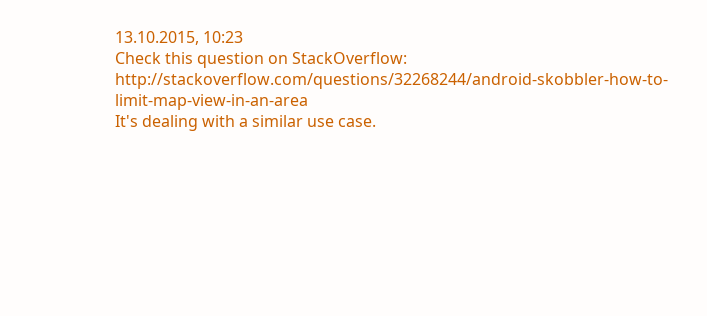13.10.2015, 10:23
Check this question on StackOverflow: http://stackoverflow.com/questions/32268244/android-skobbler-how-to-limit-map-view-in-an-area
It's dealing with a similar use case.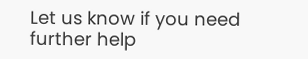Let us know if you need further help